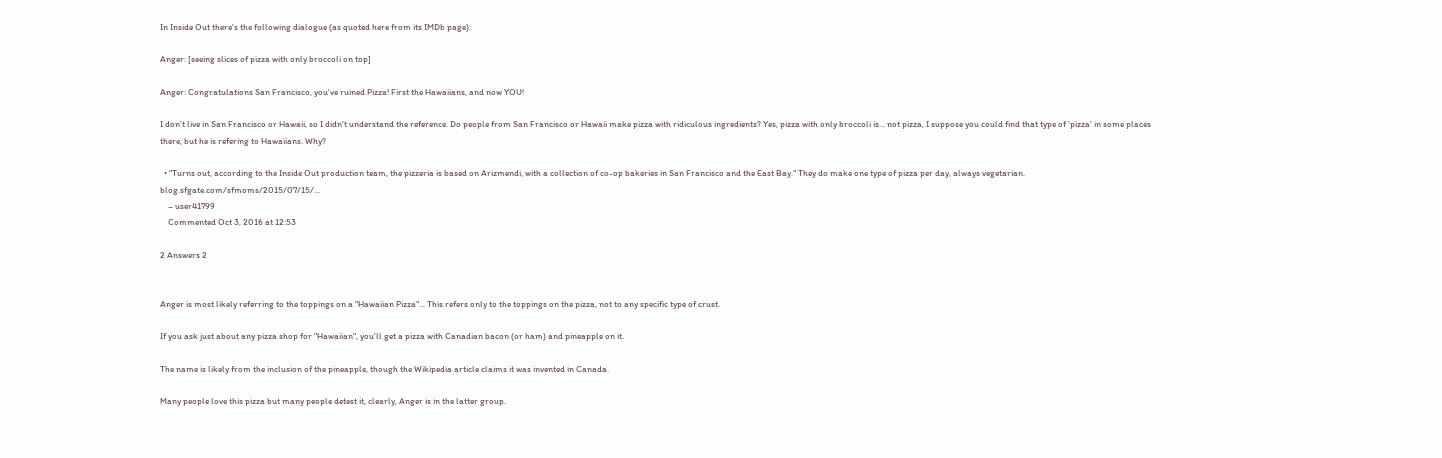In Inside Out there's the following dialogue (as quoted here from its IMDb page):

Anger: [seeing slices of pizza with only broccoli on top]

Anger: Congratulations San Francisco, you've ruined Pizza! First the Hawaiians, and now YOU!

I don't live in San Francisco or Hawaii, so I didn't understand the reference. Do people from San Francisco or Hawaii make pizza with ridiculous ingredients? Yes, pizza with only broccoli is... not pizza, I suppose you could find that type of 'pizza' in some places there, but he is refering to Hawaiians. Why?

  • "Turns out, according to the Inside Out production team, the pizzeria is based on Arizmendi, with a collection of co-op bakeries in San Francisco and the East Bay." They do make one type of pizza per day, always vegetarian. blog.sfgate.com/sfmoms/2015/07/15/…
    – user41799
    Commented Oct 3, 2016 at 12:53

2 Answers 2


Anger is most likely referring to the toppings on a "Hawaiian Pizza"... This refers only to the toppings on the pizza, not to any specific type of crust.

If you ask just about any pizza shop for "Hawaiian", you'll get a pizza with Canadian bacon (or ham) and pineapple on it.

The name is likely from the inclusion of the pineapple, though the Wikipedia article claims it was invented in Canada.

Many people love this pizza but many people detest it, clearly, Anger is in the latter group.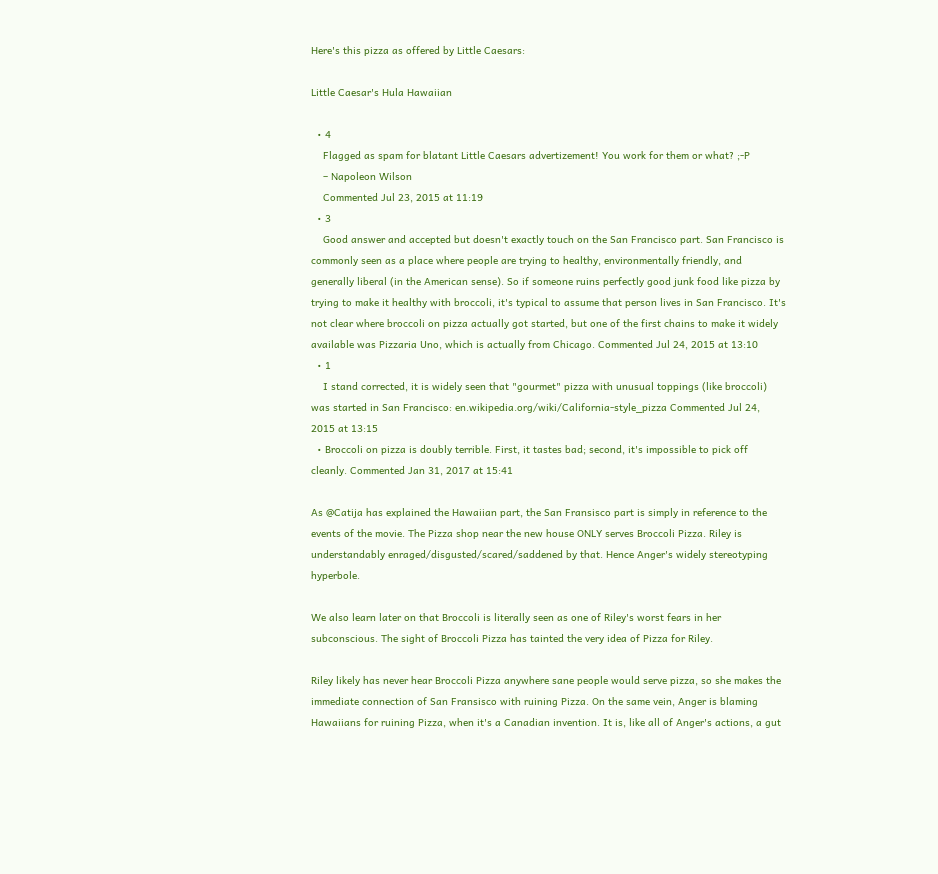Here's this pizza as offered by Little Caesars:

Little Caesar's Hula Hawaiian

  • 4
    Flagged as spam for blatant Little Caesars advertizement! You work for them or what? ;-P
    – Napoleon Wilson
    Commented Jul 23, 2015 at 11:19
  • 3
    Good answer and accepted but doesn't exactly touch on the San Francisco part. San Francisco is commonly seen as a place where people are trying to healthy, environmentally friendly, and generally liberal (in the American sense). So if someone ruins perfectly good junk food like pizza by trying to make it healthy with broccoli, it's typical to assume that person lives in San Francisco. It's not clear where broccoli on pizza actually got started, but one of the first chains to make it widely available was Pizzaria Uno, which is actually from Chicago. Commented Jul 24, 2015 at 13:10
  • 1
    I stand corrected, it is widely seen that "gourmet" pizza with unusual toppings (like broccoli) was started in San Francisco: en.wikipedia.org/wiki/California-style_pizza Commented Jul 24, 2015 at 13:15
  • Broccoli on pizza is doubly terrible. First, it tastes bad; second, it's impossible to pick off cleanly. Commented Jan 31, 2017 at 15:41

As @Catija has explained the Hawaiian part, the San Fransisco part is simply in reference to the events of the movie. The Pizza shop near the new house ONLY serves Broccoli Pizza. Riley is understandably enraged/disgusted/scared/saddened by that. Hence Anger's widely stereotyping hyperbole.

We also learn later on that Broccoli is literally seen as one of Riley's worst fears in her subconscious. The sight of Broccoli Pizza has tainted the very idea of Pizza for Riley.

Riley likely has never hear Broccoli Pizza anywhere sane people would serve pizza, so she makes the immediate connection of San Fransisco with ruining Pizza. On the same vein, Anger is blaming Hawaiians for ruining Pizza, when it's a Canadian invention. It is, like all of Anger's actions, a gut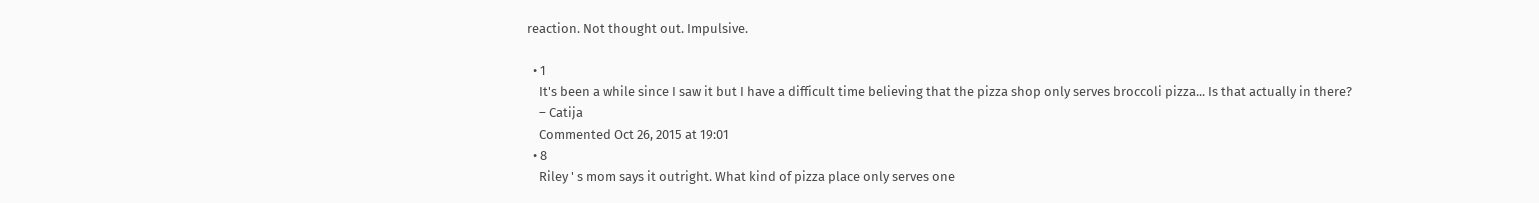reaction. Not thought out. Impulsive.

  • 1
    It's been a while since I saw it but I have a difficult time believing that the pizza shop only serves broccoli pizza... Is that actually in there?
    – Catija
    Commented Oct 26, 2015 at 19:01
  • 8
    Riley ' s mom says it outright. What kind of pizza place only serves one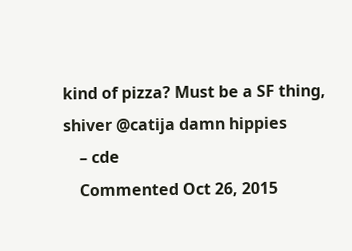kind of pizza? Must be a SF thing, shiver @catija damn hippies
    – cde
    Commented Oct 26, 2015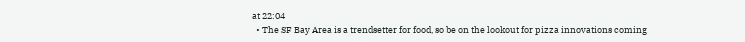at 22:04
  • The SF Bay Area is a trendsetter for food, so be on the lookout for pizza innovations coming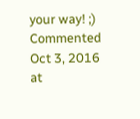your way! ;) Commented Oct 3, 2016 at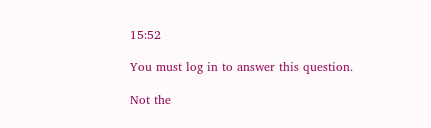15:52

You must log in to answer this question.

Not the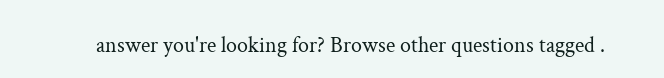answer you're looking for? Browse other questions tagged .